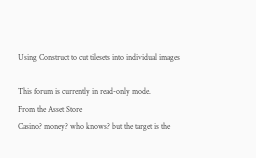Using Construct to cut tilesets into individual images

This forum is currently in read-only mode.
From the Asset Store
Casino? money? who knows? but the target is the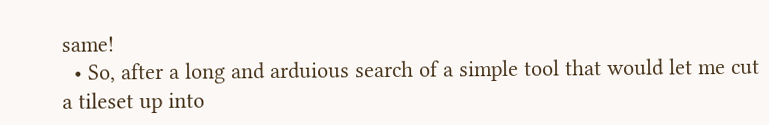same!
  • So, after a long and arduious search of a simple tool that would let me cut a tileset up into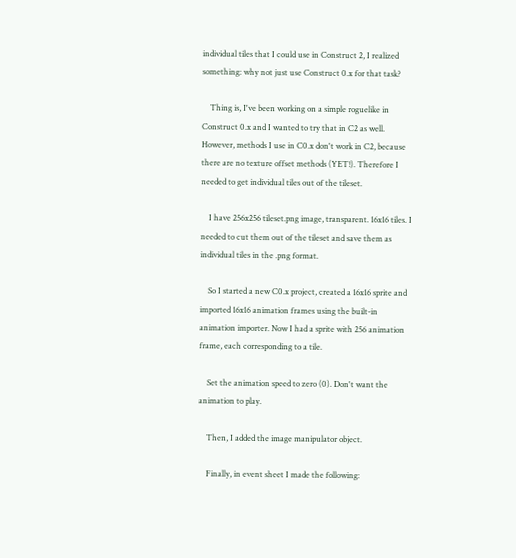individual tiles that I could use in Construct 2, I realized something: why not just use Construct 0.x for that task?

    Thing is, I've been working on a simple roguelike in Construct 0.x and I wanted to try that in C2 as well. However, methods I use in C0.x don't work in C2, because there are no texture offset methods (YET!). Therefore I needed to get individual tiles out of the tileset.

    I have 256x256 tileset.png image, transparent. 16x16 tiles. I needed to cut them out of the tileset and save them as individual tiles in the .png format.

    So I started a new C0.x project, created a 16x16 sprite and imported 16x16 animation frames using the built-in animation importer. Now I had a sprite with 256 animation frame, each corresponding to a tile.

    Set the animation speed to zero (0). Don't want the animation to play.

    Then, I added the image manipulator object.

    Finally, in event sheet I made the following: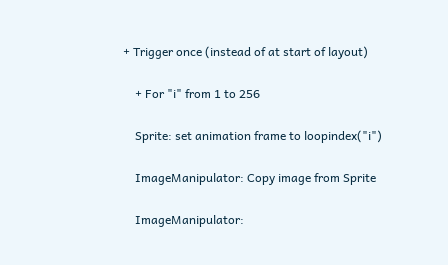+ Trigger once (instead of at start of layout)

    + For "i" from 1 to 256

    Sprite: set animation frame to loopindex("i")

    ImageManipulator: Copy image from Sprite

    ImageManipulator: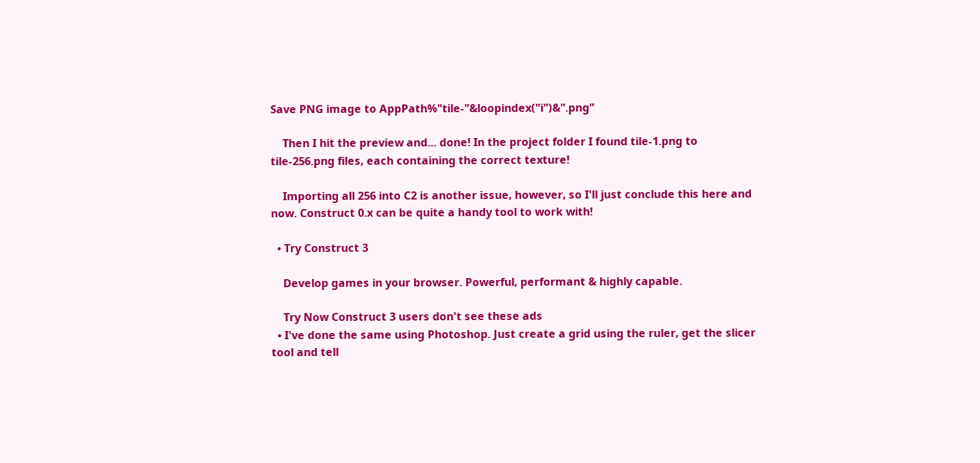Save PNG image to AppPath%"tile-"&loopindex("i")&".png"

    Then I hit the preview and... done! In the project folder I found tile-1.png to tile-256.png files, each containing the correct texture!

    Importing all 256 into C2 is another issue, however, so I'll just conclude this here and now. Construct 0.x can be quite a handy tool to work with!

  • Try Construct 3

    Develop games in your browser. Powerful, performant & highly capable.

    Try Now Construct 3 users don't see these ads
  • I've done the same using Photoshop. Just create a grid using the ruler, get the slicer tool and tell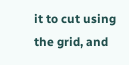it to cut using the grid, and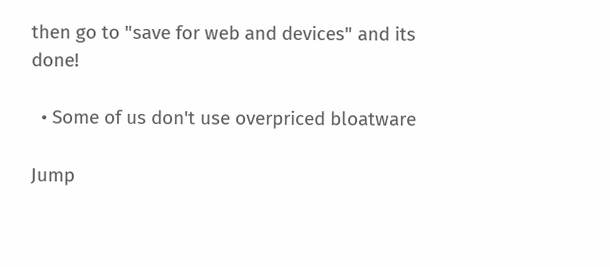then go to "save for web and devices" and its done!

  • Some of us don't use overpriced bloatware

Jump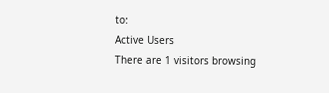to:
Active Users
There are 1 visitors browsing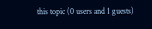this topic (0 users and 1 guests)